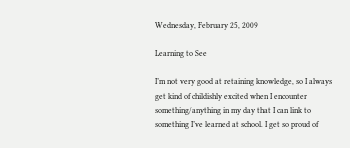Wednesday, February 25, 2009

Learning to See

I’m not very good at retaining knowledge, so I always get kind of childishly excited when I encounter something/anything in my day that I can link to something I’ve learned at school. I get so proud of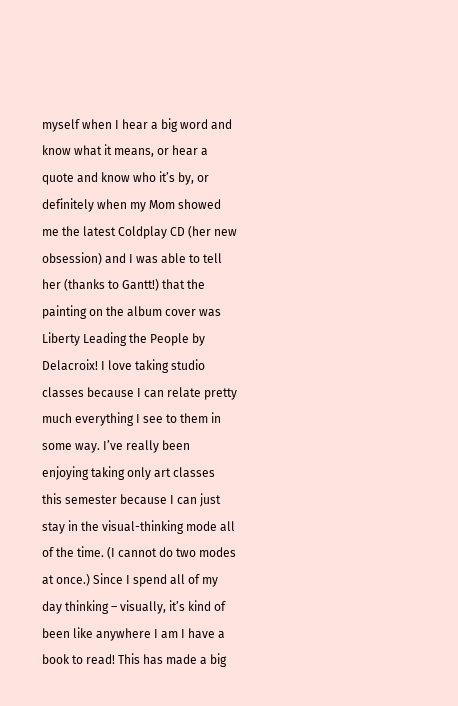myself when I hear a big word and know what it means, or hear a quote and know who it’s by, or definitely when my Mom showed me the latest Coldplay CD (her new obsession) and I was able to tell her (thanks to Gantt!) that the painting on the album cover was Liberty Leading the People by Delacroix! I love taking studio classes because I can relate pretty much everything I see to them in some way. I’ve really been enjoying taking only art classes this semester because I can just stay in the visual-thinking mode all of the time. (I cannot do two modes at once.) Since I spend all of my day thinking – visually, it’s kind of been like anywhere I am I have a book to read! This has made a big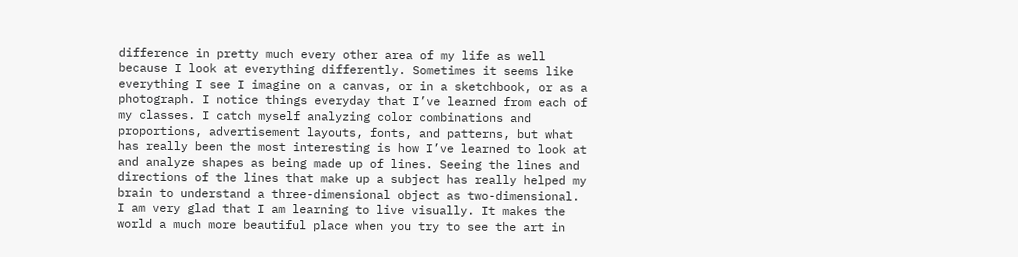difference in pretty much every other area of my life as well because I look at everything differently. Sometimes it seems like everything I see I imagine on a canvas, or in a sketchbook, or as a photograph. I notice things everyday that I’ve learned from each of my classes. I catch myself analyzing color combinations and proportions, advertisement layouts, fonts, and patterns, but what has really been the most interesting is how I’ve learned to look at and analyze shapes as being made up of lines. Seeing the lines and directions of the lines that make up a subject has really helped my brain to understand a three-dimensional object as two-dimensional. I am very glad that I am learning to live visually. It makes the world a much more beautiful place when you try to see the art in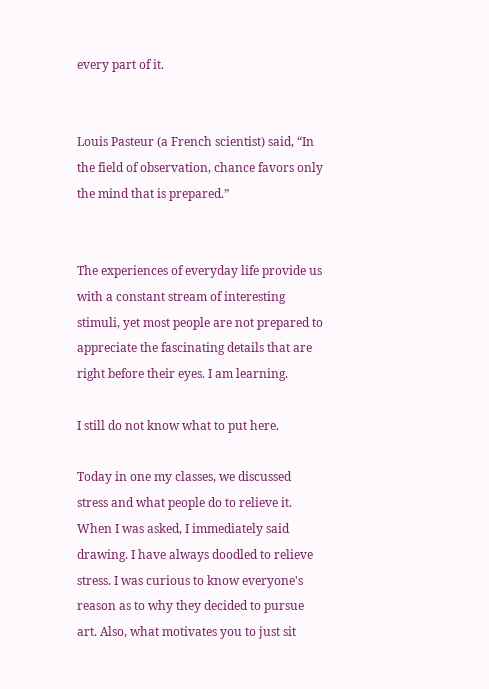every part of it.


Louis Pasteur (a French scientist) said, “In the field of observation, chance favors only the mind that is prepared.”


The experiences of everyday life provide us with a constant stream of interesting stimuli, yet most people are not prepared to appreciate the fascinating details that are right before their eyes. I am learning.

I still do not know what to put here.

Today in one my classes, we discussed stress and what people do to relieve it. When I was asked, I immediately said drawing. I have always doodled to relieve stress. I was curious to know everyone's reason as to why they decided to pursue art. Also, what motivates you to just sit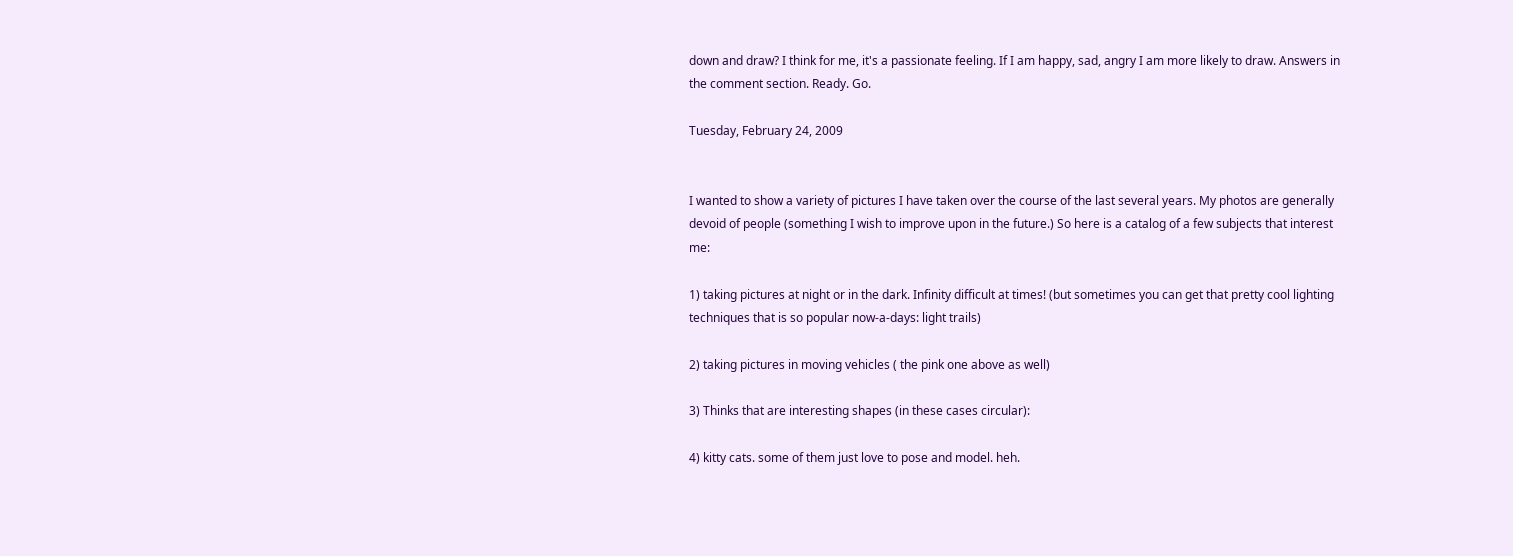down and draw? I think for me, it's a passionate feeling. If I am happy, sad, angry I am more likely to draw. Answers in the comment section. Ready. Go.

Tuesday, February 24, 2009


I wanted to show a variety of pictures I have taken over the course of the last several years. My photos are generally devoid of people (something I wish to improve upon in the future.) So here is a catalog of a few subjects that interest me:

1) taking pictures at night or in the dark. Infinity difficult at times! (but sometimes you can get that pretty cool lighting techniques that is so popular now-a-days: light trails)

2) taking pictures in moving vehicles ( the pink one above as well)

3) Thinks that are interesting shapes (in these cases circular):

4) kitty cats. some of them just love to pose and model. heh.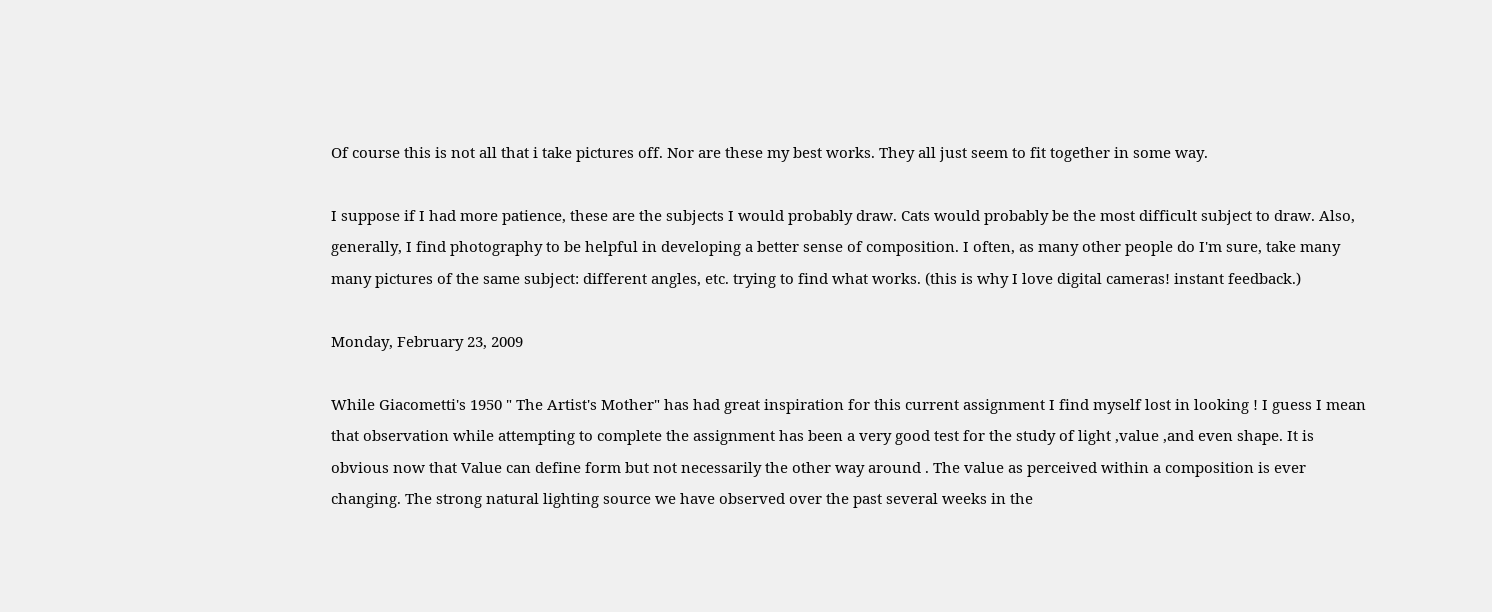Of course this is not all that i take pictures off. Nor are these my best works. They all just seem to fit together in some way.

I suppose if I had more patience, these are the subjects I would probably draw. Cats would probably be the most difficult subject to draw. Also, generally, I find photography to be helpful in developing a better sense of composition. I often, as many other people do I'm sure, take many many pictures of the same subject: different angles, etc. trying to find what works. (this is why I love digital cameras! instant feedback.)

Monday, February 23, 2009

While Giacometti's 1950 " The Artist's Mother" has had great inspiration for this current assignment I find myself lost in looking ! I guess I mean that observation while attempting to complete the assignment has been a very good test for the study of light ,value ,and even shape. It is obvious now that Value can define form but not necessarily the other way around . The value as perceived within a composition is ever changing. The strong natural lighting source we have observed over the past several weeks in the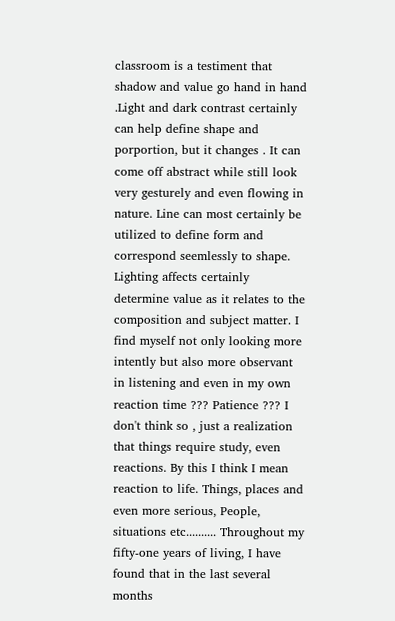classroom is a testiment that shadow and value go hand in hand .Light and dark contrast certainly can help define shape and porportion, but it changes . It can come off abstract while still look very gesturely and even flowing in nature. Line can most certainly be utilized to define form and correspond seemlessly to shape.
Lighting affects certainly determine value as it relates to the composition and subject matter. I find myself not only looking more intently but also more observant in listening and even in my own reaction time ??? Patience ??? I don't think so , just a realization that things require study, even reactions. By this I think I mean reaction to life. Things, places and even more serious, People, situations etc.......... Throughout my fifty-one years of living, I have found that in the last several months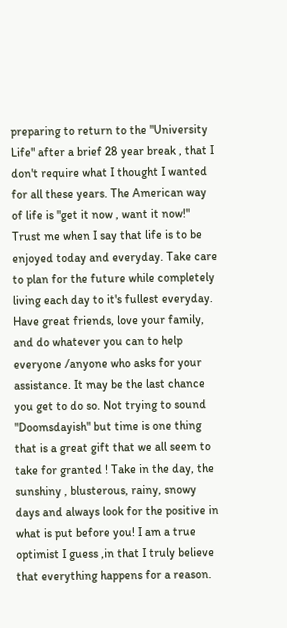preparing to return to the "University Life" after a brief 28 year break , that I don't require what I thought I wanted for all these years. The American way of life is "get it now , want it now!" Trust me when I say that life is to be enjoyed today and everyday. Take care to plan for the future while completely living each day to it's fullest everyday. Have great friends, love your family, and do whatever you can to help everyone /anyone who asks for your assistance. It may be the last chance you get to do so. Not trying to sound "Doomsdayish" but time is one thing that is a great gift that we all seem to take for granted ! Take in the day, the sunshiny , blusterous, rainy, snowy days and always look for the positive in what is put before you! I am a true optimist I guess ,in that I truly believe that everything happens for a reason.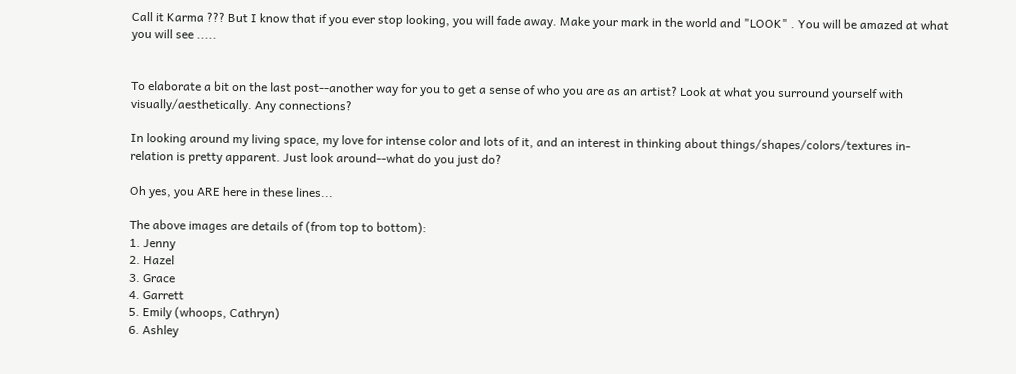Call it Karma ??? But I know that if you ever stop looking, you will fade away. Make your mark in the world and "LOOK" . You will be amazed at what you will see .....


To elaborate a bit on the last post--another way for you to get a sense of who you are as an artist? Look at what you surround yourself with visually/aesthetically. Any connections?

In looking around my living space, my love for intense color and lots of it, and an interest in thinking about things/shapes/colors/textures in-relation is pretty apparent. Just look around--what do you just do?

Oh yes, you ARE here in these lines...

The above images are details of (from top to bottom):
1. Jenny
2. Hazel
3. Grace
4. Garrett
5. Emily (whoops, Cathryn)
6. Ashley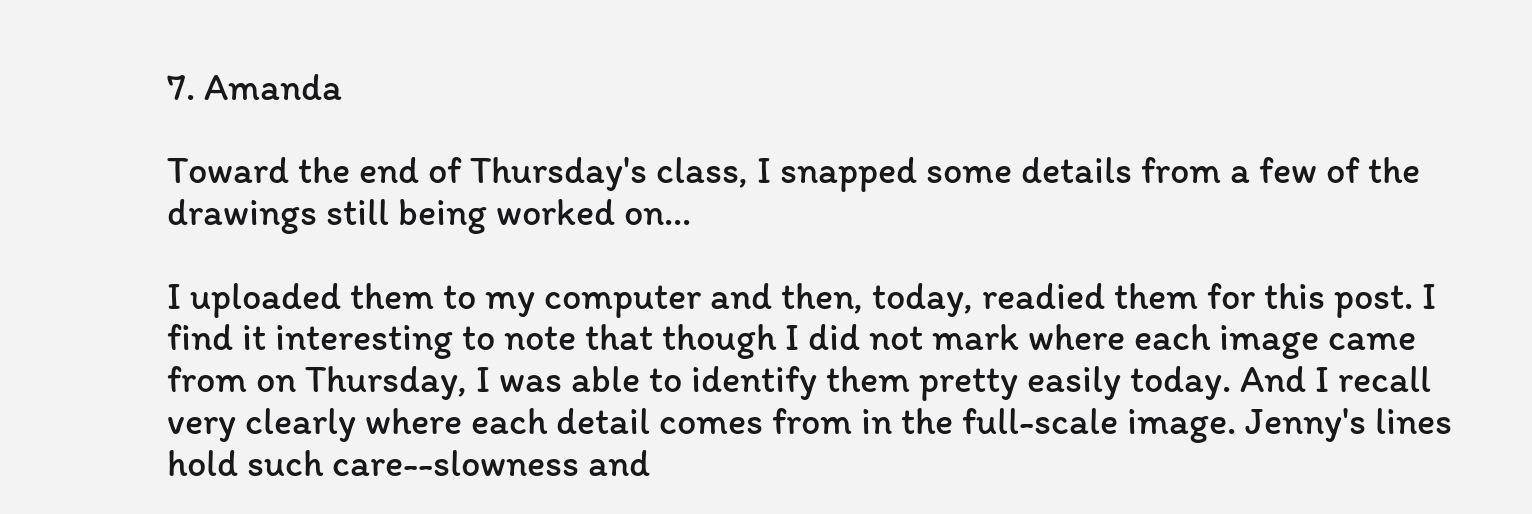7. Amanda

Toward the end of Thursday's class, I snapped some details from a few of the drawings still being worked on...

I uploaded them to my computer and then, today, readied them for this post. I find it interesting to note that though I did not mark where each image came from on Thursday, I was able to identify them pretty easily today. And I recall very clearly where each detail comes from in the full-scale image. Jenny's lines hold such care--slowness and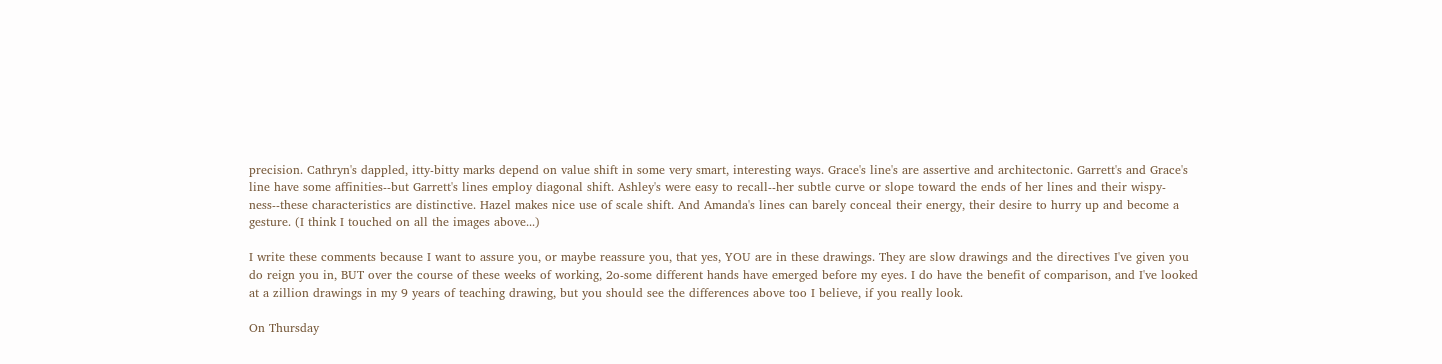precision. Cathryn's dappled, itty-bitty marks depend on value shift in some very smart, interesting ways. Grace's line's are assertive and architectonic. Garrett's and Grace's line have some affinities--but Garrett's lines employ diagonal shift. Ashley's were easy to recall--her subtle curve or slope toward the ends of her lines and their wispy-ness--these characteristics are distinctive. Hazel makes nice use of scale shift. And Amanda's lines can barely conceal their energy, their desire to hurry up and become a gesture. (I think I touched on all the images above...)

I write these comments because I want to assure you, or maybe reassure you, that yes, YOU are in these drawings. They are slow drawings and the directives I've given you do reign you in, BUT over the course of these weeks of working, 2o-some different hands have emerged before my eyes. I do have the benefit of comparison, and I've looked at a zillion drawings in my 9 years of teaching drawing, but you should see the differences above too I believe, if you really look.

On Thursday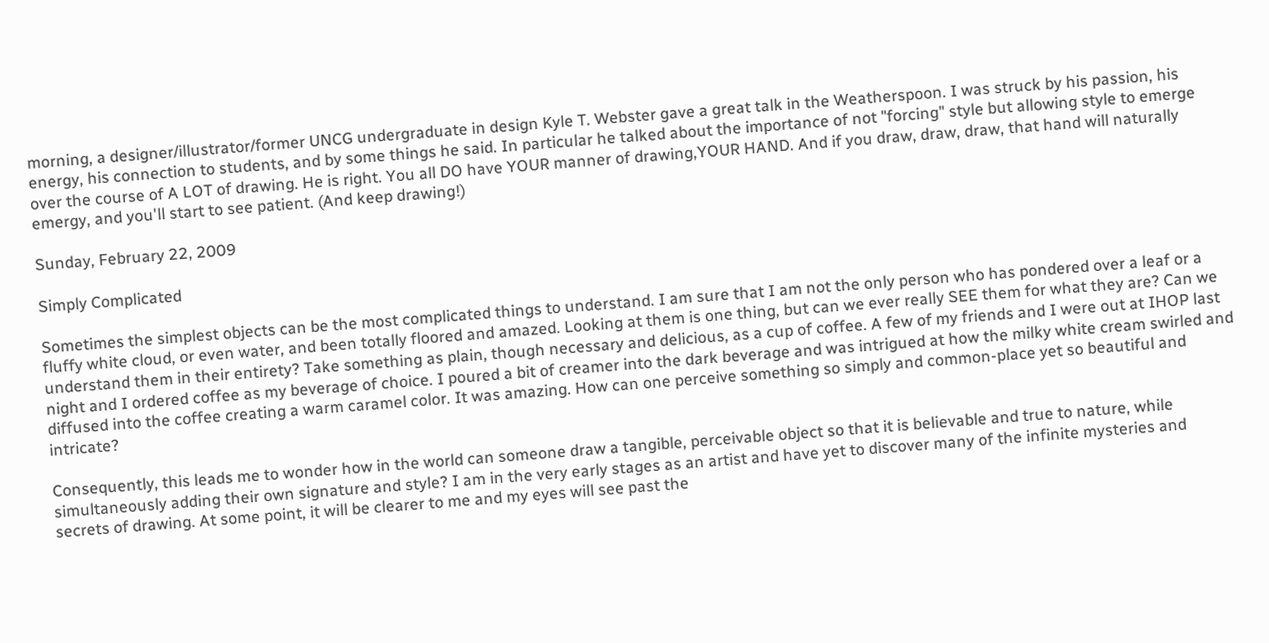morning, a designer/illustrator/former UNCG undergraduate in design Kyle T. Webster gave a great talk in the Weatherspoon. I was struck by his passion, his energy, his connection to students, and by some things he said. In particular he talked about the importance of not "forcing" style but allowing style to emerge over the course of A LOT of drawing. He is right. You all DO have YOUR manner of drawing,YOUR HAND. And if you draw, draw, draw, that hand will naturally emergy, and you'll start to see patient. (And keep drawing!)

Sunday, February 22, 2009

Simply Complicated

Sometimes the simplest objects can be the most complicated things to understand. I am sure that I am not the only person who has pondered over a leaf or a fluffy white cloud, or even water, and been totally floored and amazed. Looking at them is one thing, but can we ever really SEE them for what they are? Can we understand them in their entirety? Take something as plain, though necessary and delicious, as a cup of coffee. A few of my friends and I were out at IHOP last night and I ordered coffee as my beverage of choice. I poured a bit of creamer into the dark beverage and was intrigued at how the milky white cream swirled and diffused into the coffee creating a warm caramel color. It was amazing. How can one perceive something so simply and common-place yet so beautiful and intricate?

Consequently, this leads me to wonder how in the world can someone draw a tangible, perceivable object so that it is believable and true to nature, while simultaneously adding their own signature and style? I am in the very early stages as an artist and have yet to discover many of the infinite mysteries and secrets of drawing. At some point, it will be clearer to me and my eyes will see past the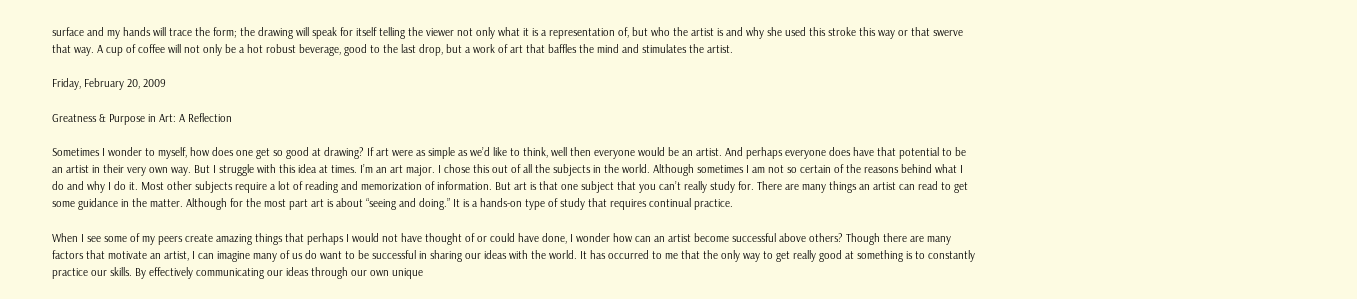surface and my hands will trace the form; the drawing will speak for itself telling the viewer not only what it is a representation of, but who the artist is and why she used this stroke this way or that swerve that way. A cup of coffee will not only be a hot robust beverage, good to the last drop, but a work of art that baffles the mind and stimulates the artist.

Friday, February 20, 2009

Greatness & Purpose in Art: A Reflection

Sometimes I wonder to myself, how does one get so good at drawing? If art were as simple as we’d like to think, well then everyone would be an artist. And perhaps everyone does have that potential to be an artist in their very own way. But I struggle with this idea at times. I’m an art major. I chose this out of all the subjects in the world. Although sometimes I am not so certain of the reasons behind what I do and why I do it. Most other subjects require a lot of reading and memorization of information. But art is that one subject that you can’t really study for. There are many things an artist can read to get some guidance in the matter. Although for the most part art is about “seeing and doing.” It is a hands-on type of study that requires continual practice.

When I see some of my peers create amazing things that perhaps I would not have thought of or could have done, I wonder how can an artist become successful above others? Though there are many factors that motivate an artist, I can imagine many of us do want to be successful in sharing our ideas with the world. It has occurred to me that the only way to get really good at something is to constantly practice our skills. By effectively communicating our ideas through our own unique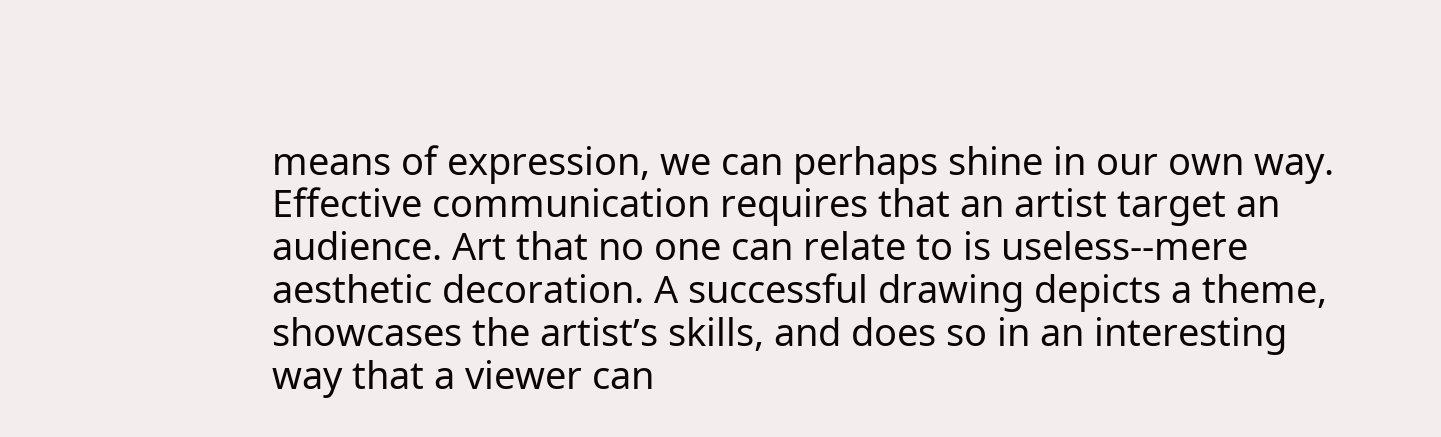means of expression, we can perhaps shine in our own way. Effective communication requires that an artist target an audience. Art that no one can relate to is useless--mere aesthetic decoration. A successful drawing depicts a theme, showcases the artist’s skills, and does so in an interesting way that a viewer can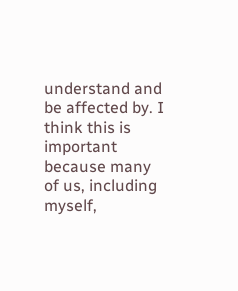understand and be affected by. I think this is important because many of us, including myself,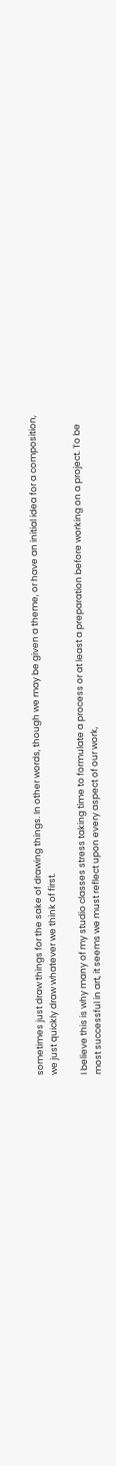sometimes just draw things for the sake of drawing things. In other words, though we may be given a theme, or have an initial idea for a composition, we just quickly draw whatever we think of first.

I believe this is why many of my studio classes stress taking time to formulate a process or at least a preparation before working on a project. To be most successful in art, it seems we must reflect upon every aspect of our work,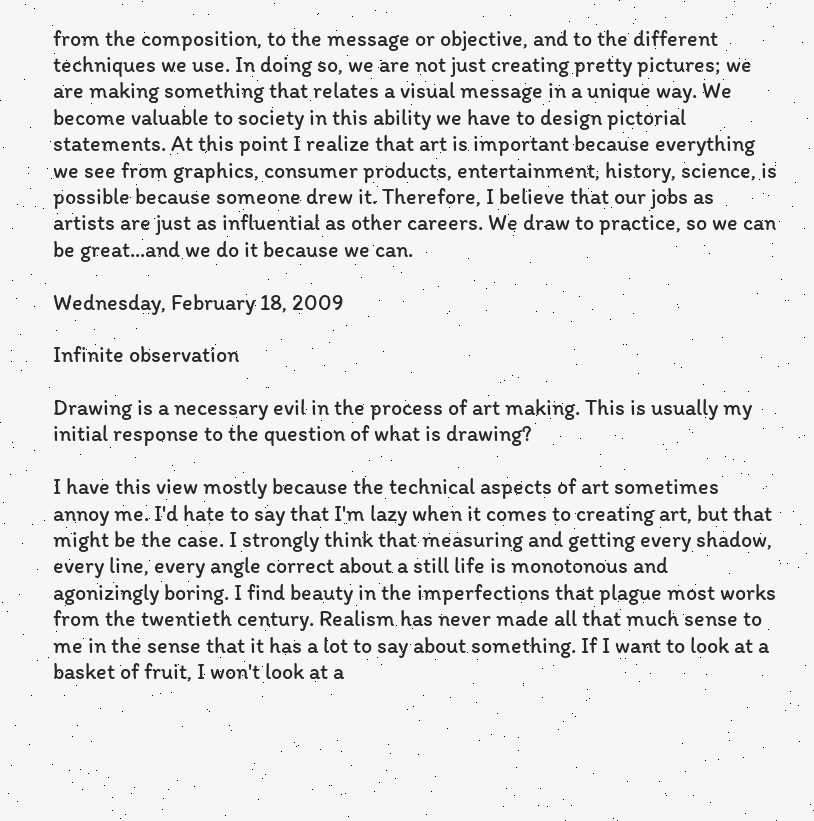from the composition, to the message or objective, and to the different techniques we use. In doing so, we are not just creating pretty pictures; we are making something that relates a visual message in a unique way. We become valuable to society in this ability we have to design pictorial statements. At this point I realize that art is important because everything we see from graphics, consumer products, entertainment, history, science, is possible because someone drew it. Therefore, I believe that our jobs as artists are just as influential as other careers. We draw to practice, so we can be great...and we do it because we can.

Wednesday, February 18, 2009

Infinite observation

Drawing is a necessary evil in the process of art making. This is usually my initial response to the question of what is drawing?

I have this view mostly because the technical aspects of art sometimes annoy me. I'd hate to say that I'm lazy when it comes to creating art, but that might be the case. I strongly think that measuring and getting every shadow, every line, every angle correct about a still life is monotonous and agonizingly boring. I find beauty in the imperfections that plague most works from the twentieth century. Realism has never made all that much sense to me in the sense that it has a lot to say about something. If I want to look at a basket of fruit, I won't look at a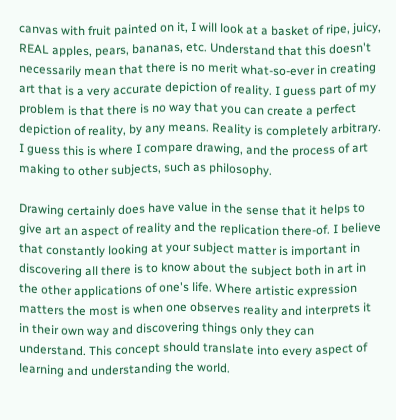canvas with fruit painted on it, I will look at a basket of ripe, juicy, REAL apples, pears, bananas, etc. Understand that this doesn't necessarily mean that there is no merit what-so-ever in creating art that is a very accurate depiction of reality. I guess part of my problem is that there is no way that you can create a perfect depiction of reality, by any means. Reality is completely arbitrary. I guess this is where I compare drawing, and the process of art making to other subjects, such as philosophy.

Drawing certainly does have value in the sense that it helps to give art an aspect of reality and the replication there-of. I believe that constantly looking at your subject matter is important in discovering all there is to know about the subject both in art in the other applications of one's life. Where artistic expression matters the most is when one observes reality and interprets it in their own way and discovering things only they can understand. This concept should translate into every aspect of learning and understanding the world.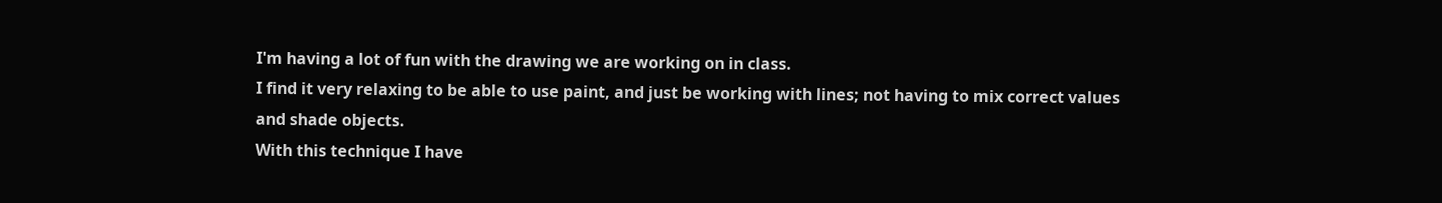I'm having a lot of fun with the drawing we are working on in class.
I find it very relaxing to be able to use paint, and just be working with lines; not having to mix correct values and shade objects.
With this technique I have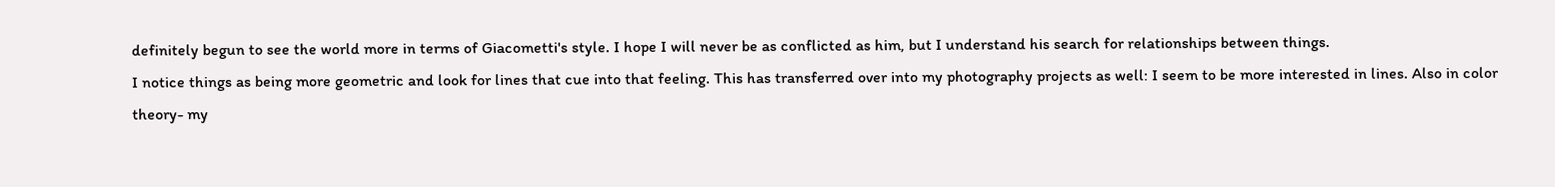definitely begun to see the world more in terms of Giacometti's style. I hope I will never be as conflicted as him, but I understand his search for relationships between things.
I notice things as being more geometric and look for lines that cue into that feeling. This has transferred over into my photography projects as well: I seem to be more interested in lines. Also in color theory- my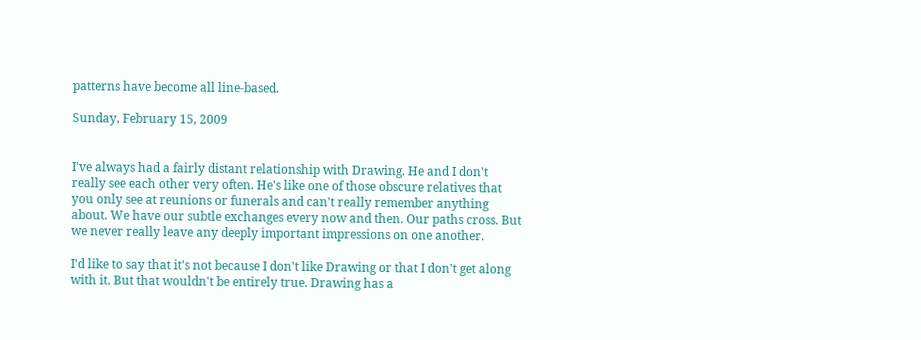patterns have become all line-based.

Sunday, February 15, 2009


I've always had a fairly distant relationship with Drawing. He and I don't really see each other very often. He's like one of those obscure relatives that you only see at reunions or funerals and can't really remember anything about. We have our subtle exchanges every now and then. Our paths cross. But we never really leave any deeply important impressions on one another.

I'd like to say that it's not because I don't like Drawing or that I don't get along with it. But that wouldn't be entirely true. Drawing has a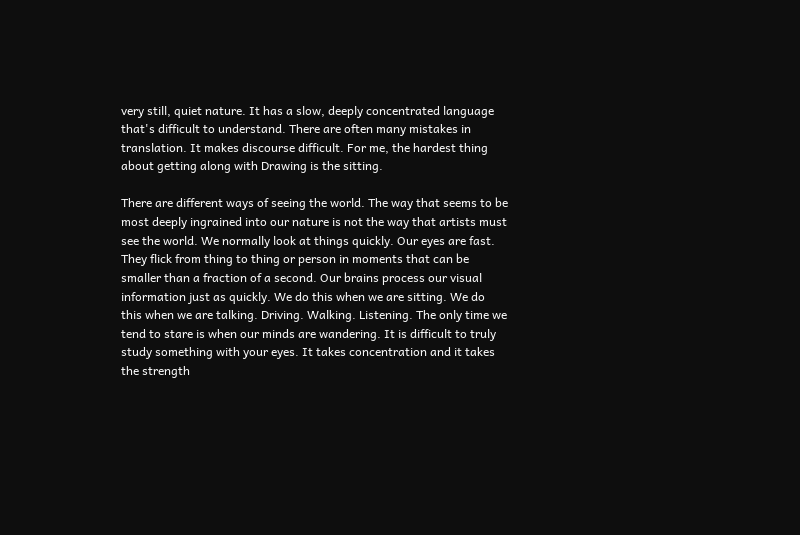very still, quiet nature. It has a slow, deeply concentrated language that's difficult to understand. There are often many mistakes in translation. It makes discourse difficult. For me, the hardest thing about getting along with Drawing is the sitting.

There are different ways of seeing the world. The way that seems to be most deeply ingrained into our nature is not the way that artists must see the world. We normally look at things quickly. Our eyes are fast. They flick from thing to thing or person in moments that can be smaller than a fraction of a second. Our brains process our visual information just as quickly. We do this when we are sitting. We do this when we are talking. Driving. Walking. Listening. The only time we tend to stare is when our minds are wandering. It is difficult to truly study something with your eyes. It takes concentration and it takes the strength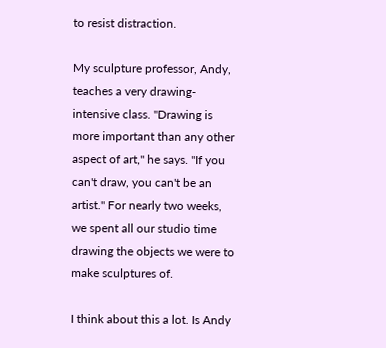to resist distraction.

My sculpture professor, Andy, teaches a very drawing-intensive class. "Drawing is more important than any other aspect of art," he says. "If you can't draw, you can't be an artist." For nearly two weeks, we spent all our studio time drawing the objects we were to make sculptures of.

I think about this a lot. Is Andy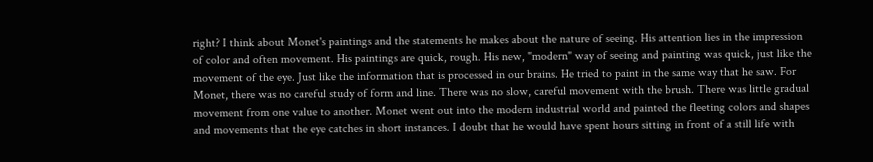right? I think about Monet's paintings and the statements he makes about the nature of seeing. His attention lies in the impression of color and often movement. His paintings are quick, rough. His new, "modern" way of seeing and painting was quick, just like the movement of the eye. Just like the information that is processed in our brains. He tried to paint in the same way that he saw. For Monet, there was no careful study of form and line. There was no slow, careful movement with the brush. There was little gradual movement from one value to another. Monet went out into the modern industrial world and painted the fleeting colors and shapes and movements that the eye catches in short instances. I doubt that he would have spent hours sitting in front of a still life with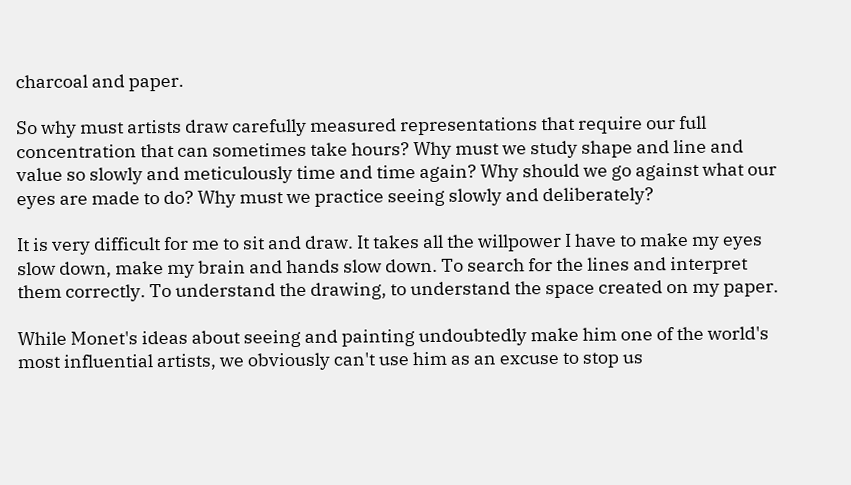charcoal and paper.

So why must artists draw carefully measured representations that require our full concentration that can sometimes take hours? Why must we study shape and line and value so slowly and meticulously time and time again? Why should we go against what our eyes are made to do? Why must we practice seeing slowly and deliberately?

It is very difficult for me to sit and draw. It takes all the willpower I have to make my eyes slow down, make my brain and hands slow down. To search for the lines and interpret them correctly. To understand the drawing, to understand the space created on my paper.

While Monet's ideas about seeing and painting undoubtedly make him one of the world's most influential artists, we obviously can't use him as an excuse to stop us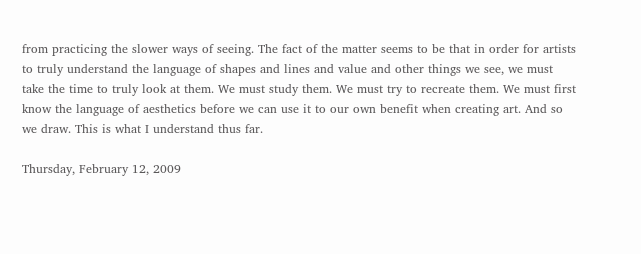from practicing the slower ways of seeing. The fact of the matter seems to be that in order for artists to truly understand the language of shapes and lines and value and other things we see, we must take the time to truly look at them. We must study them. We must try to recreate them. We must first know the language of aesthetics before we can use it to our own benefit when creating art. And so we draw. This is what I understand thus far.

Thursday, February 12, 2009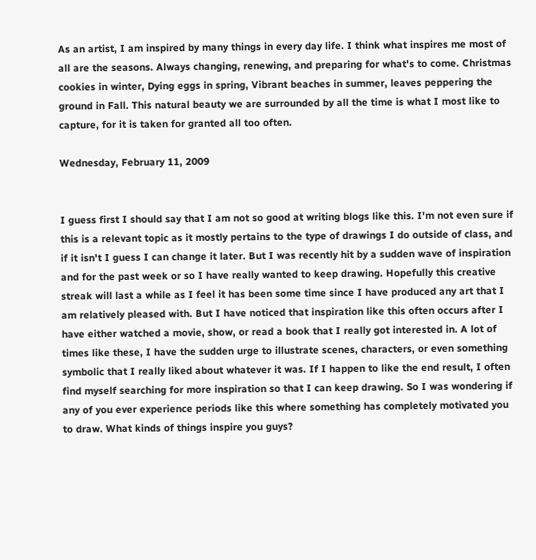As an artist, I am inspired by many things in every day life. I think what inspires me most of all are the seasons. Always changing, renewing, and preparing for what's to come. Christmas cookies in winter, Dying eggs in spring, Vibrant beaches in summer, leaves peppering the ground in Fall. This natural beauty we are surrounded by all the time is what I most like to capture, for it is taken for granted all too often.

Wednesday, February 11, 2009


I guess first I should say that I am not so good at writing blogs like this. I'm not even sure if this is a relevant topic as it mostly pertains to the type of drawings I do outside of class, and if it isn't I guess I can change it later. But I was recently hit by a sudden wave of inspiration and for the past week or so I have really wanted to keep drawing. Hopefully this creative streak will last a while as I feel it has been some time since I have produced any art that I am relatively pleased with. But I have noticed that inspiration like this often occurs after I have either watched a movie, show, or read a book that I really got interested in. A lot of times like these, I have the sudden urge to illustrate scenes, characters, or even something symbolic that I really liked about whatever it was. If I happen to like the end result, I often find myself searching for more inspiration so that I can keep drawing. So I was wondering if any of you ever experience periods like this where something has completely motivated you to draw. What kinds of things inspire you guys?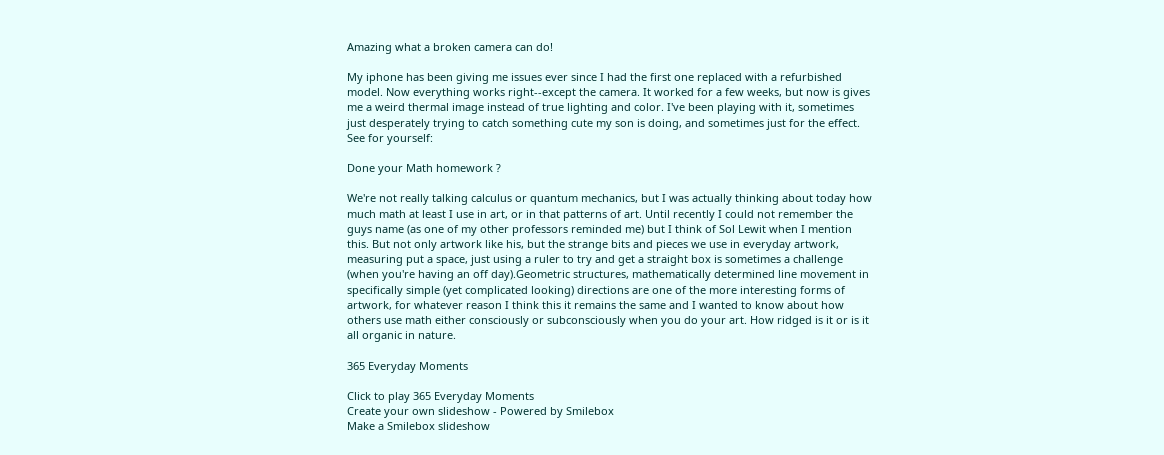Amazing what a broken camera can do!

My iphone has been giving me issues ever since I had the first one replaced with a refurbished model. Now everything works right--except the camera. It worked for a few weeks, but now is gives me a weird thermal image instead of true lighting and color. I've been playing with it, sometimes just desperately trying to catch something cute my son is doing, and sometimes just for the effect. See for yourself:

Done your Math homework ?

We're not really talking calculus or quantum mechanics, but I was actually thinking about today how much math at least I use in art, or in that patterns of art. Until recently I could not remember the guys name (as one of my other professors reminded me) but I think of Sol Lewit when I mention this. But not only artwork like his, but the strange bits and pieces we use in everyday artwork, measuring put a space, just using a ruler to try and get a straight box is sometimes a challenge (when you're having an off day).Geometric structures, mathematically determined line movement in specifically simple (yet complicated looking) directions are one of the more interesting forms of artwork, for whatever reason I think this it remains the same and I wanted to know about how others use math either consciously or subconsciously when you do your art. How ridged is it or is it all organic in nature.

365 Everyday Moments

Click to play 365 Everyday Moments
Create your own slideshow - Powered by Smilebox
Make a Smilebox slideshow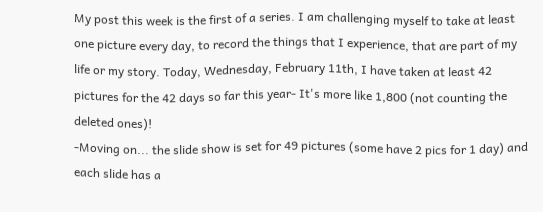My post this week is the first of a series. I am challenging myself to take at least one picture every day, to record the things that I experience, that are part of my life or my story. Today, Wednesday, February 11th, I have taken at least 42 pictures for the 42 days so far this year- It's more like 1,800 (not counting the deleted ones)!
-Moving on... the slide show is set for 49 pictures (some have 2 pics for 1 day) and each slide has a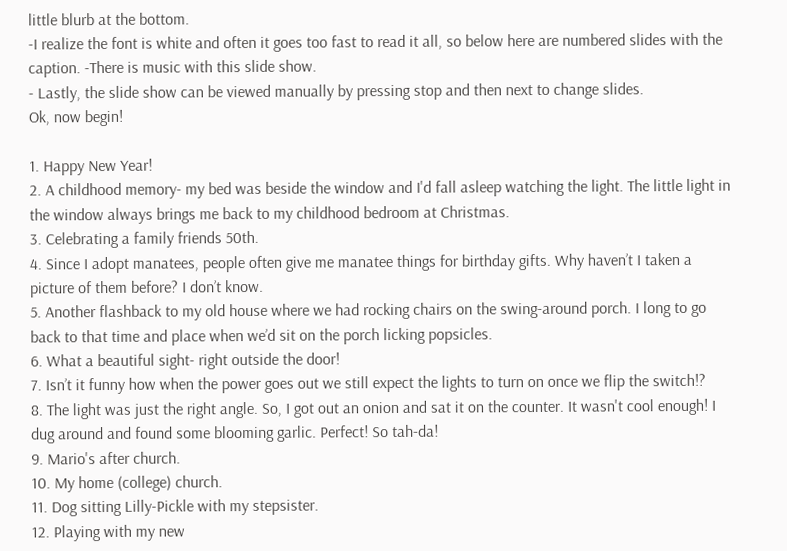little blurb at the bottom.
-I realize the font is white and often it goes too fast to read it all, so below here are numbered slides with the caption. -There is music with this slide show.
- Lastly, the slide show can be viewed manually by pressing stop and then next to change slides.
Ok, now begin!

1. Happy New Year!
2. A childhood memory- my bed was beside the window and I'd fall asleep watching the light. The little light in the window always brings me back to my childhood bedroom at Christmas.
3. Celebrating a family friends 50th.
4. Since I adopt manatees, people often give me manatee things for birthday gifts. Why haven’t I taken a picture of them before? I don’t know.
5. Another flashback to my old house where we had rocking chairs on the swing-around porch. I long to go back to that time and place when we’d sit on the porch licking popsicles.
6. What a beautiful sight- right outside the door!
7. Isn’t it funny how when the power goes out we still expect the lights to turn on once we flip the switch!?
8. The light was just the right angle. So, I got out an onion and sat it on the counter. It wasn't cool enough! I dug around and found some blooming garlic. Perfect! So tah-da!
9. Mario's after church.
10. My home (college) church.
11. Dog sitting Lilly-Pickle with my stepsister.
12. Playing with my new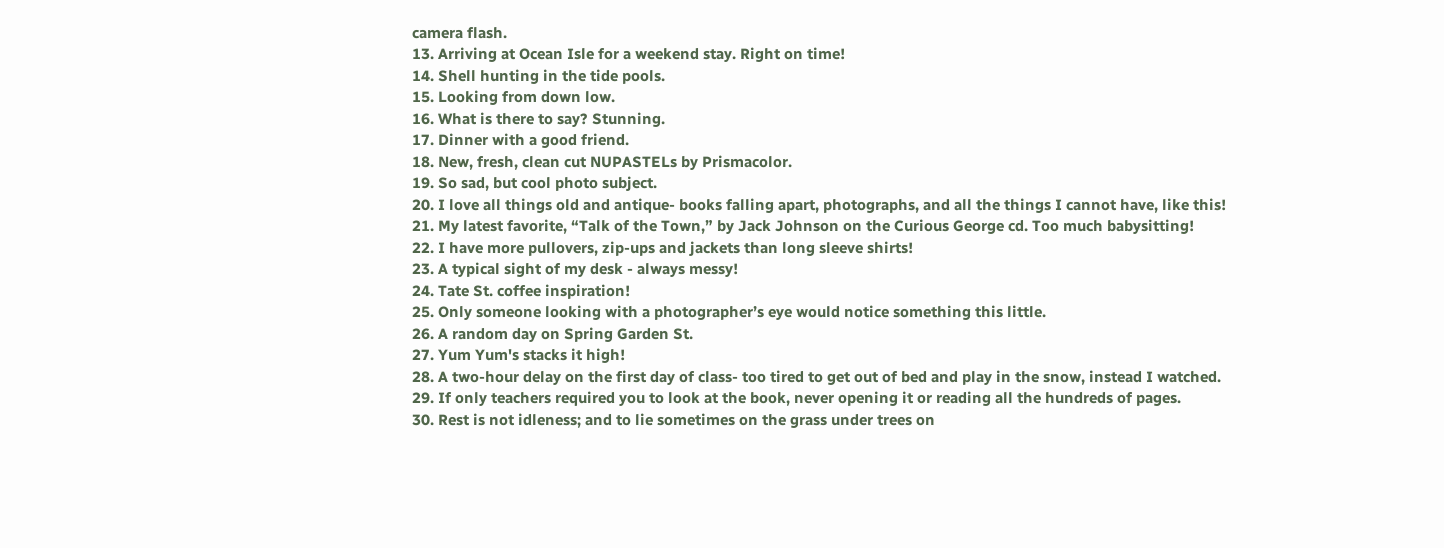camera flash.
13. Arriving at Ocean Isle for a weekend stay. Right on time!
14. Shell hunting in the tide pools.
15. Looking from down low.
16. What is there to say? Stunning.
17. Dinner with a good friend.
18. New, fresh, clean cut NUPASTELs by Prismacolor.
19. So sad, but cool photo subject.
20. I love all things old and antique- books falling apart, photographs, and all the things I cannot have, like this!
21. My latest favorite, “Talk of the Town,” by Jack Johnson on the Curious George cd. Too much babysitting!
22. I have more pullovers, zip-ups and jackets than long sleeve shirts!
23. A typical sight of my desk - always messy!
24. Tate St. coffee inspiration!
25. Only someone looking with a photographer’s eye would notice something this little.
26. A random day on Spring Garden St.
27. Yum Yum's stacks it high!
28. A two-hour delay on the first day of class- too tired to get out of bed and play in the snow, instead I watched.
29. If only teachers required you to look at the book, never opening it or reading all the hundreds of pages.
30. Rest is not idleness; and to lie sometimes on the grass under trees on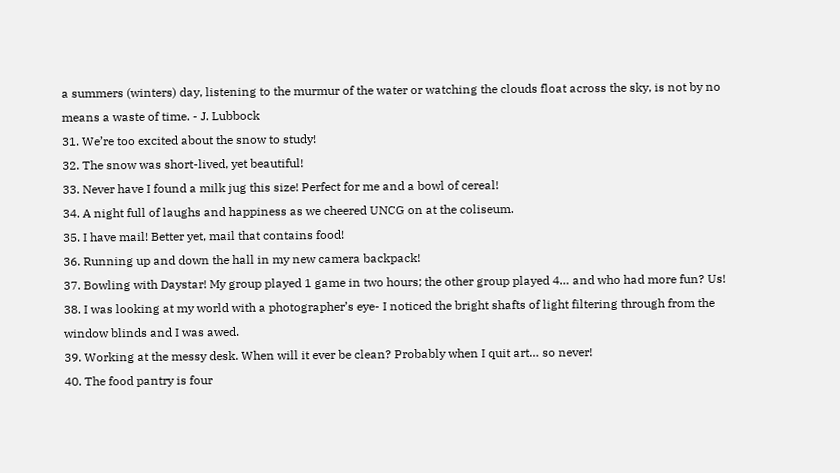a summers (winters) day, listening to the murmur of the water or watching the clouds float across the sky, is not by no means a waste of time. - J. Lubbock
31. We’re too excited about the snow to study!
32. The snow was short-lived, yet beautiful!
33. Never have I found a milk jug this size! Perfect for me and a bowl of cereal!
34. A night full of laughs and happiness as we cheered UNCG on at the coliseum.
35. I have mail! Better yet, mail that contains food!
36. Running up and down the hall in my new camera backpack!
37. Bowling with Daystar! My group played 1 game in two hours; the other group played 4… and who had more fun? Us!
38. I was looking at my world with a photographer’s eye- I noticed the bright shafts of light filtering through from the window blinds and I was awed.
39. Working at the messy desk. When will it ever be clean? Probably when I quit art… so never!
40. The food pantry is four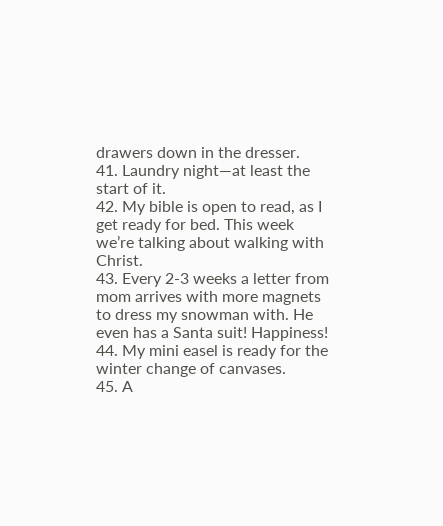drawers down in the dresser.
41. Laundry night—at least the start of it.
42. My bible is open to read, as I get ready for bed. This week we’re talking about walking with Christ.
43. Every 2-3 weeks a letter from mom arrives with more magnets to dress my snowman with. He even has a Santa suit! Happiness!
44. My mini easel is ready for the winter change of canvases.
45. A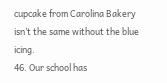cupcake from Carolina Bakery isn’t the same without the blue icing.
46. Our school has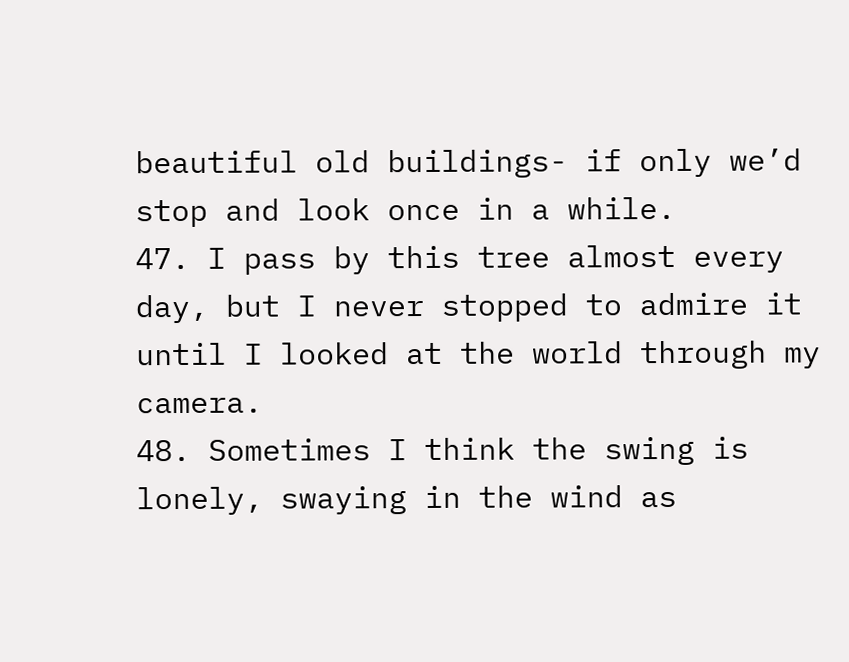beautiful old buildings- if only we’d stop and look once in a while.
47. I pass by this tree almost every day, but I never stopped to admire it until I looked at the world through my camera.
48. Sometimes I think the swing is lonely, swaying in the wind as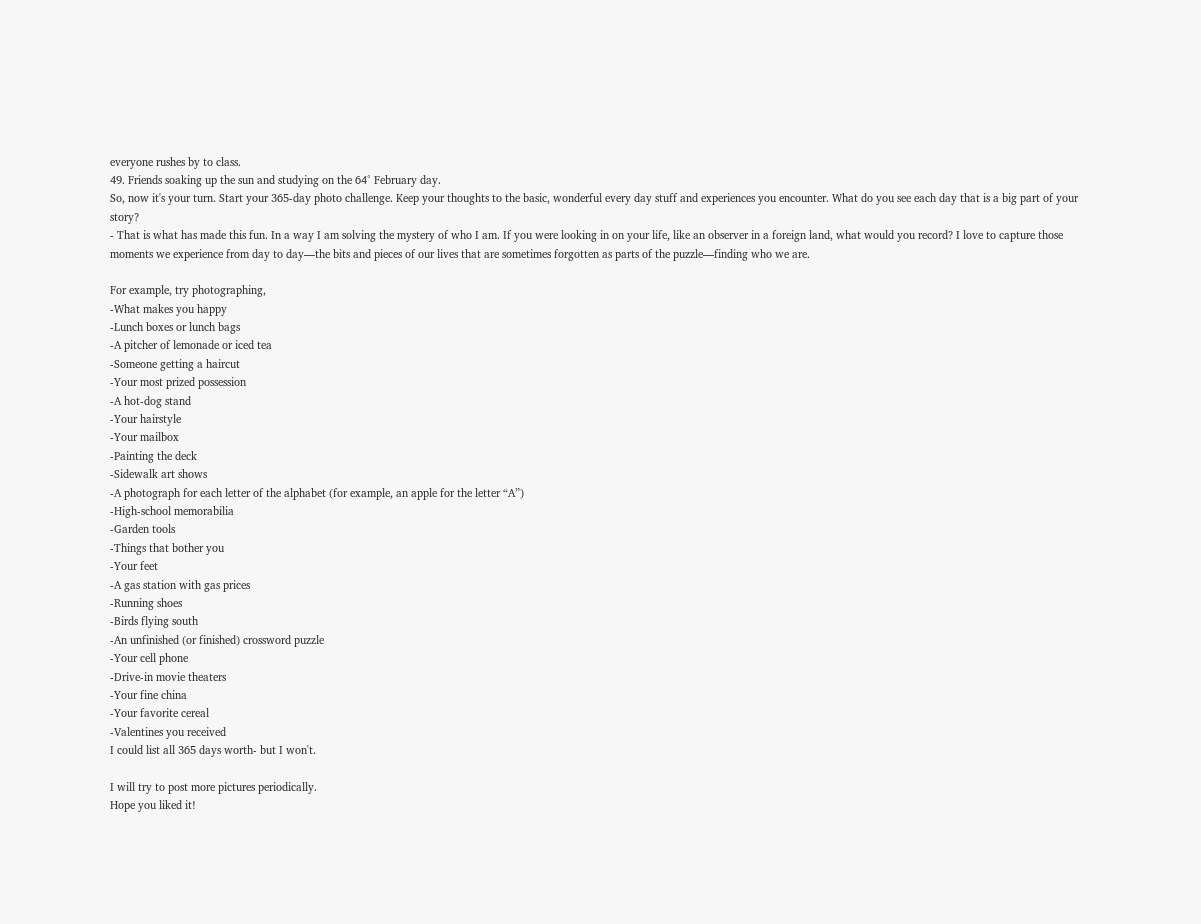everyone rushes by to class.
49. Friends soaking up the sun and studying on the 64° February day.
So, now it's your turn. Start your 365-day photo challenge. Keep your thoughts to the basic, wonderful every day stuff and experiences you encounter. What do you see each day that is a big part of your story?
- That is what has made this fun. In a way I am solving the mystery of who I am. If you were looking in on your life, like an observer in a foreign land, what would you record? I love to capture those moments we experience from day to day—the bits and pieces of our lives that are sometimes forgotten as parts of the puzzle—finding who we are.

For example, try photographing,
-What makes you happy
-Lunch boxes or lunch bags
-A pitcher of lemonade or iced tea
-Someone getting a haircut
-Your most prized possession
-A hot-dog stand
-Your hairstyle
-Your mailbox
-Painting the deck
-Sidewalk art shows
-A photograph for each letter of the alphabet (for example, an apple for the letter “A”)
-High-school memorabilia
-Garden tools
-Things that bother you
-Your feet
-A gas station with gas prices
-Running shoes
-Birds flying south
-An unfinished (or finished) crossword puzzle
-Your cell phone
-Drive-in movie theaters
-Your fine china
-Your favorite cereal
-Valentines you received
I could list all 365 days worth- but I won't.

I will try to post more pictures periodically.
Hope you liked it!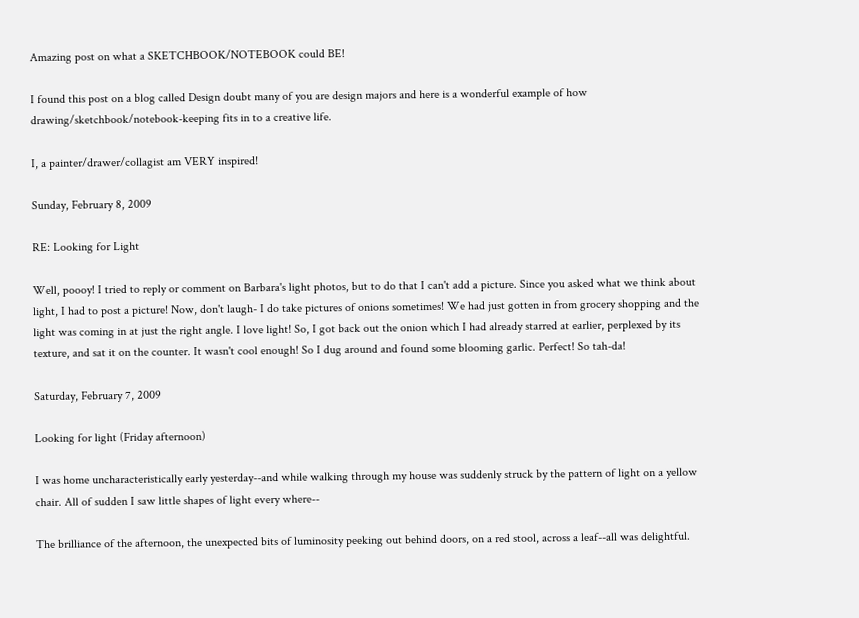Amazing post on what a SKETCHBOOK/NOTEBOOK could BE!

I found this post on a blog called Design doubt many of you are design majors and here is a wonderful example of how drawing/sketchbook/notebook-keeping fits in to a creative life.

I, a painter/drawer/collagist am VERY inspired!

Sunday, February 8, 2009

RE: Looking for Light

Well, poooy! I tried to reply or comment on Barbara's light photos, but to do that I can't add a picture. Since you asked what we think about light, I had to post a picture! Now, don't laugh- I do take pictures of onions sometimes! We had just gotten in from grocery shopping and the light was coming in at just the right angle. I love light! So, I got back out the onion which I had already starred at earlier, perplexed by its texture, and sat it on the counter. It wasn't cool enough! So I dug around and found some blooming garlic. Perfect! So tah-da!

Saturday, February 7, 2009

Looking for light (Friday afternoon)

I was home uncharacteristically early yesterday--and while walking through my house was suddenly struck by the pattern of light on a yellow chair. All of sudden I saw little shapes of light every where--

The brilliance of the afternoon, the unexpected bits of luminosity peeking out behind doors, on a red stool, across a leaf--all was delightful.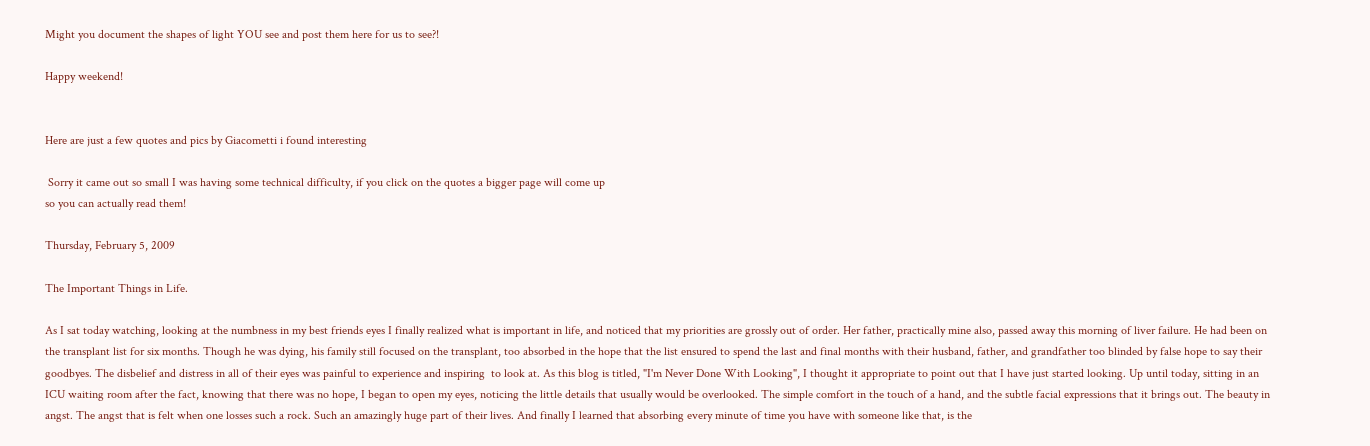Might you document the shapes of light YOU see and post them here for us to see?!

Happy weekend!


Here are just a few quotes and pics by Giacometti i found interesting

 Sorry it came out so small I was having some technical difficulty, if you click on the quotes a bigger page will come up
so you can actually read them!

Thursday, February 5, 2009

The Important Things in Life.

As I sat today watching, looking at the numbness in my best friends eyes I finally realized what is important in life, and noticed that my priorities are grossly out of order. Her father, practically mine also, passed away this morning of liver failure. He had been on the transplant list for six months. Though he was dying, his family still focused on the transplant, too absorbed in the hope that the list ensured to spend the last and final months with their husband, father, and grandfather too blinded by false hope to say their goodbyes. The disbelief and distress in all of their eyes was painful to experience and inspiring  to look at. As this blog is titled, "I'm Never Done With Looking", I thought it appropriate to point out that I have just started looking. Up until today, sitting in an ICU waiting room after the fact, knowing that there was no hope, I began to open my eyes, noticing the little details that usually would be overlooked. The simple comfort in the touch of a hand, and the subtle facial expressions that it brings out. The beauty in angst. The angst that is felt when one losses such a rock. Such an amazingly huge part of their lives. And finally I learned that absorbing every minute of time you have with someone like that, is the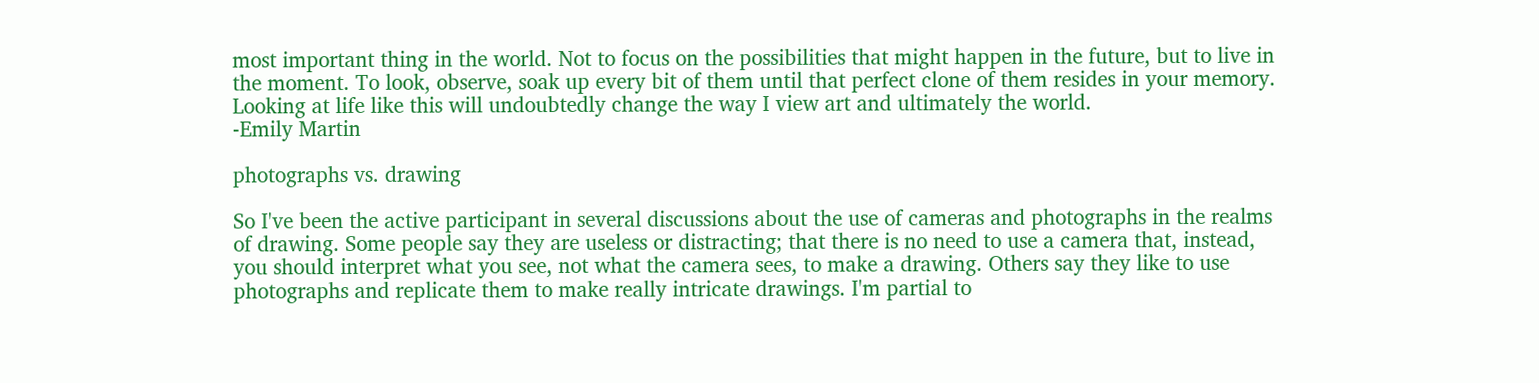most important thing in the world. Not to focus on the possibilities that might happen in the future, but to live in the moment. To look, observe, soak up every bit of them until that perfect clone of them resides in your memory. Looking at life like this will undoubtedly change the way I view art and ultimately the world.
-Emily Martin

photographs vs. drawing

So I've been the active participant in several discussions about the use of cameras and photographs in the realms of drawing. Some people say they are useless or distracting; that there is no need to use a camera that, instead, you should interpret what you see, not what the camera sees, to make a drawing. Others say they like to use photographs and replicate them to make really intricate drawings. I'm partial to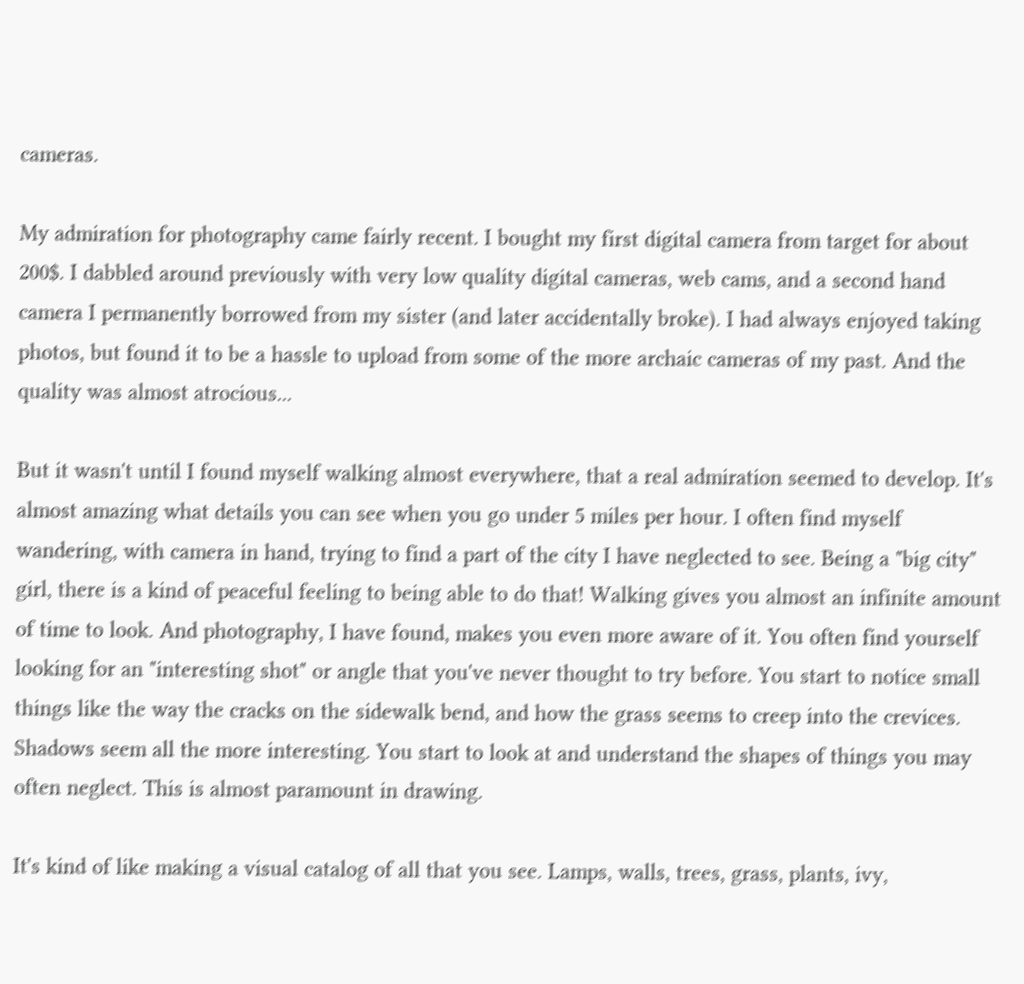cameras.

My admiration for photography came fairly recent. I bought my first digital camera from target for about 200$. I dabbled around previously with very low quality digital cameras, web cams, and a second hand camera I permanently borrowed from my sister (and later accidentally broke). I had always enjoyed taking photos, but found it to be a hassle to upload from some of the more archaic cameras of my past. And the quality was almost atrocious...

But it wasn't until I found myself walking almost everywhere, that a real admiration seemed to develop. It's almost amazing what details you can see when you go under 5 miles per hour. I often find myself wandering, with camera in hand, trying to find a part of the city I have neglected to see. Being a "big city" girl, there is a kind of peaceful feeling to being able to do that! Walking gives you almost an infinite amount of time to look. And photography, I have found, makes you even more aware of it. You often find yourself looking for an "interesting shot" or angle that you've never thought to try before. You start to notice small things like the way the cracks on the sidewalk bend, and how the grass seems to creep into the crevices. Shadows seem all the more interesting. You start to look at and understand the shapes of things you may often neglect. This is almost paramount in drawing.

It's kind of like making a visual catalog of all that you see. Lamps, walls, trees, grass, plants, ivy,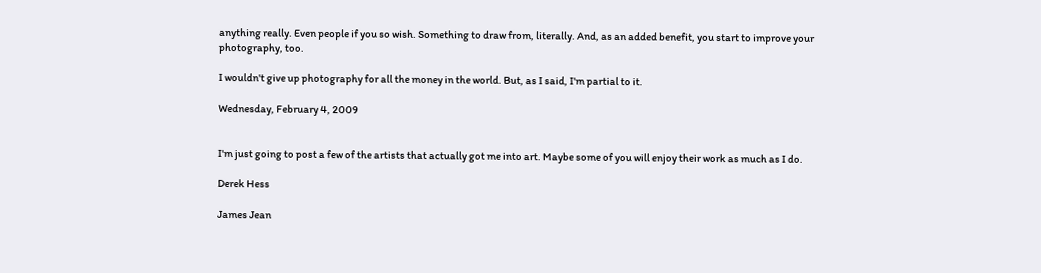anything really. Even people if you so wish. Something to draw from, literally. And, as an added benefit, you start to improve your photography, too.

I wouldn't give up photography for all the money in the world. But, as I said, I'm partial to it.

Wednesday, February 4, 2009


I'm just going to post a few of the artists that actually got me into art. Maybe some of you will enjoy their work as much as I do.

Derek Hess

James Jean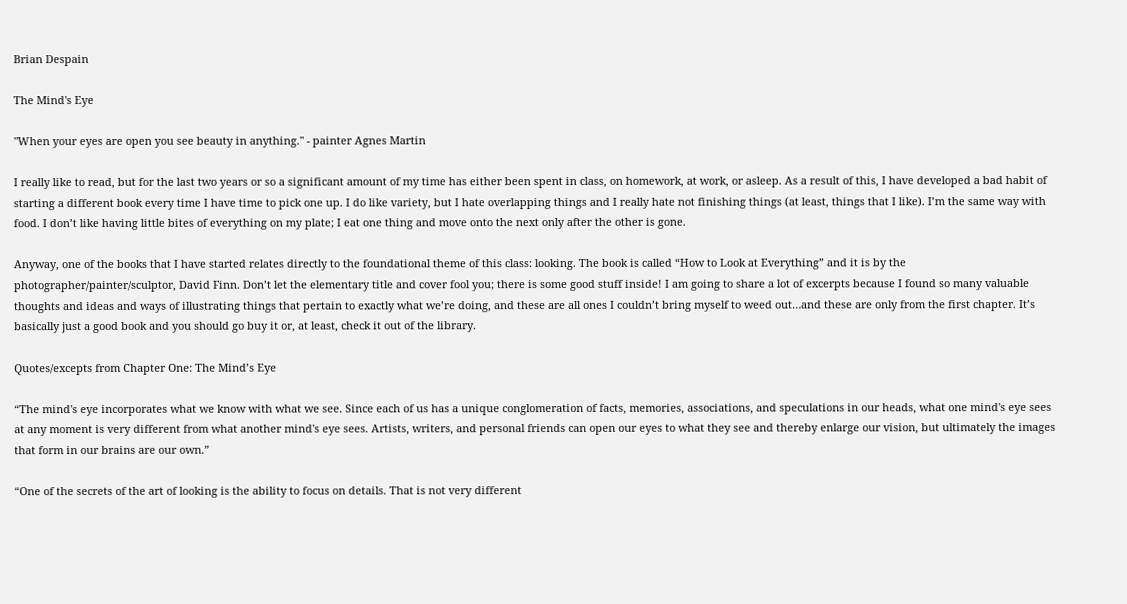Brian Despain

The Mind's Eye

"When your eyes are open you see beauty in anything." - painter Agnes Martin

I really like to read, but for the last two years or so a significant amount of my time has either been spent in class, on homework, at work, or asleep. As a result of this, I have developed a bad habit of starting a different book every time I have time to pick one up. I do like variety, but I hate overlapping things and I really hate not finishing things (at least, things that I like). I’m the same way with food. I don’t like having little bites of everything on my plate; I eat one thing and move onto the next only after the other is gone.

Anyway, one of the books that I have started relates directly to the foundational theme of this class: looking. The book is called “How to Look at Everything” and it is by the photographer/painter/sculptor, David Finn. Don’t let the elementary title and cover fool you; there is some good stuff inside! I am going to share a lot of excerpts because I found so many valuable thoughts and ideas and ways of illustrating things that pertain to exactly what we’re doing, and these are all ones I couldn’t bring myself to weed out…and these are only from the first chapter. It’s basically just a good book and you should go buy it or, at least, check it out of the library.

Quotes/excepts from Chapter One: The Mind’s Eye

“The mind's eye incorporates what we know with what we see. Since each of us has a unique conglomeration of facts, memories, associations, and speculations in our heads, what one mind's eye sees at any moment is very different from what another mind's eye sees. Artists, writers, and personal friends can open our eyes to what they see and thereby enlarge our vision, but ultimately the images that form in our brains are our own.”

“One of the secrets of the art of looking is the ability to focus on details. That is not very different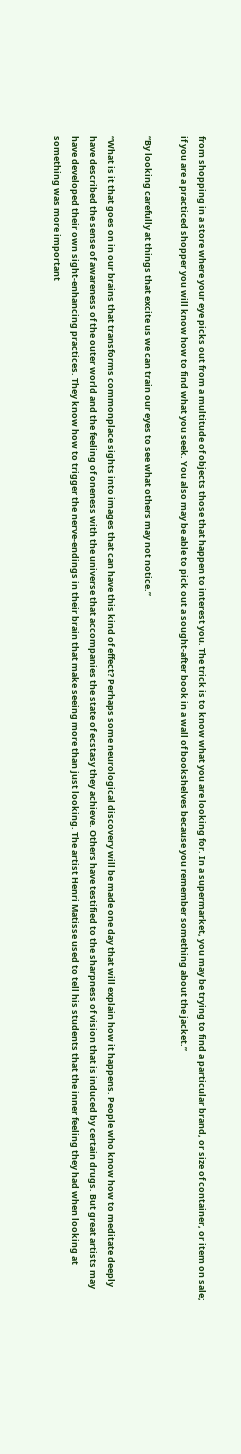from shopping in a store where your eye picks out from a multitude of objects those that happen to interest you. The trick is to know what you are looking for. In a supermarket, you may be trying to find a particular brand, or size of container, or item on sale; if you are a practiced shopper you will know how to find what you seek. You also may be able to pick out a sought-after book in a wall of bookshelves because you remember something about the jacket.”

“By looking carefully at things that excite us we can train our eyes to see what others may not notice.”

“What is it that goes on in our brains that transforms commonplace sights into images that can have this kind of effect? Perhaps some neurological discovery will be made one day that will explain how it happens. People who know how to meditate deeply have described the sense of awareness of the outer world and the feeling of oneness with the universe that accompanies the state of ecstasy they achieve. Others have testified to the sharpness of vision that is induced by certain drugs. But great artists may have developed their own sight-enhancing practices. They know how to trigger the nerve-endings in their brain that make seeing more than just looking. The artist Henri Matisse used to tell his students that the inner feeling they had when looking at something was more important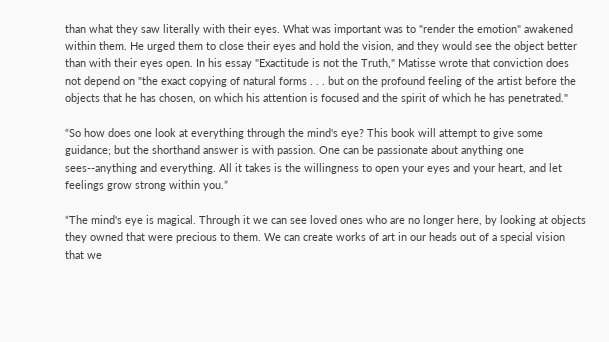than what they saw literally with their eyes. What was important was to "render the emotion" awakened within them. He urged them to close their eyes and hold the vision, and they would see the object better than with their eyes open. In his essay "Exactitude is not the Truth," Matisse wrote that conviction does not depend on "the exact copying of natural forms . . . but on the profound feeling of the artist before the objects that he has chosen, on which his attention is focused and the spirit of which he has penetrated."

“So how does one look at everything through the mind's eye? This book will attempt to give some guidance; but the shorthand answer is with passion. One can be passionate about anything one sees--anything and everything. All it takes is the willingness to open your eyes and your heart, and let feelings grow strong within you.”

“The mind's eye is magical. Through it we can see loved ones who are no longer here, by looking at objects they owned that were precious to them. We can create works of art in our heads out of a special vision that we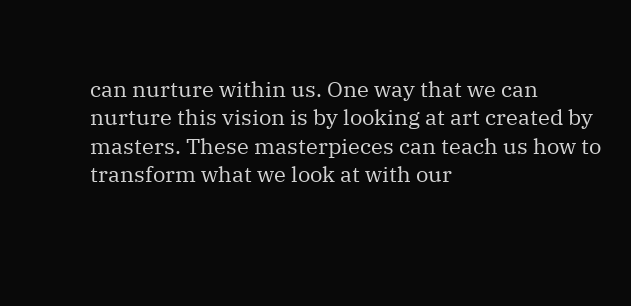can nurture within us. One way that we can nurture this vision is by looking at art created by masters. These masterpieces can teach us how to transform what we look at with our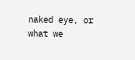naked eye, or what we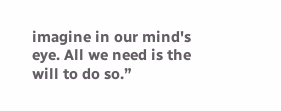imagine in our mind's eye. All we need is the will to do so.”